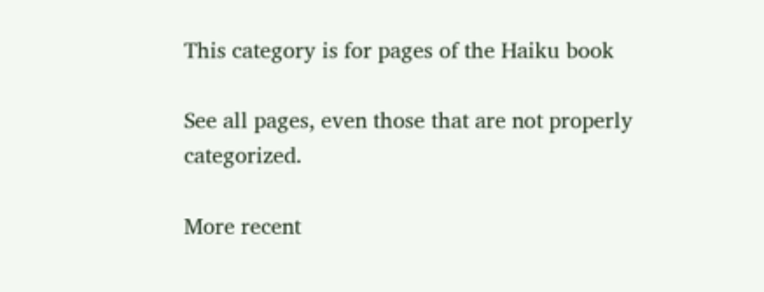This category is for pages of the Haiku book

See all pages, even those that are not properly categorized.

More recent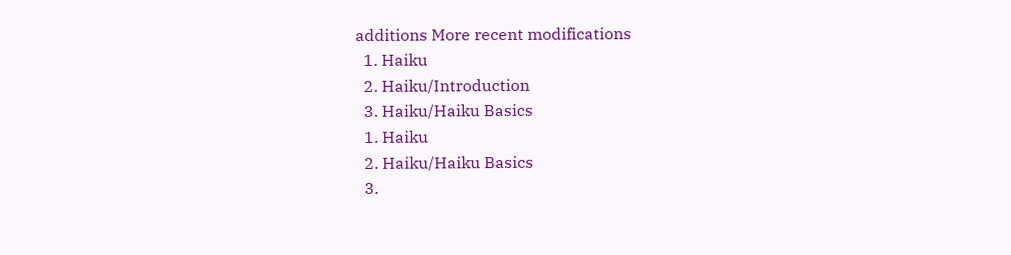additions More recent modifications
  1. Haiku
  2. Haiku/Introduction
  3. Haiku/Haiku Basics
  1. Haiku
  2. Haiku/Haiku Basics
  3.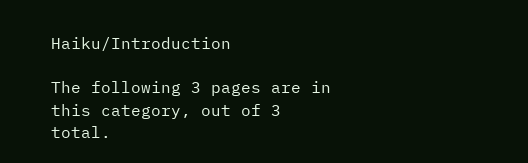Haiku/Introduction

The following 3 pages are in this category, out of 3 total.